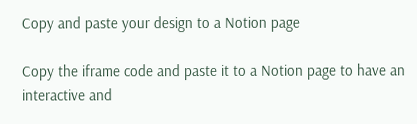Copy and paste your design to a Notion page

Copy the iframe code and paste it to a Notion page to have an interactive and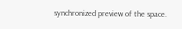synchronized preview of the space.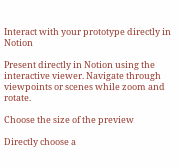Interact with your prototype directly in Notion

Present directly in Notion using the interactive viewer. Navigate through viewpoints or scenes while zoom and rotate.

Choose the size of the preview

Directly choose a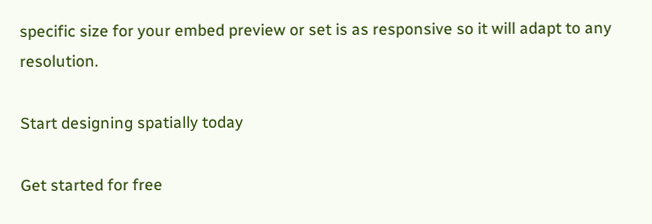specific size for your embed preview or set is as responsive so it will adapt to any resolution.

Start designing spatially today

Get started for free